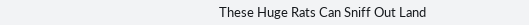These Huge Rats Can Sniff Out Land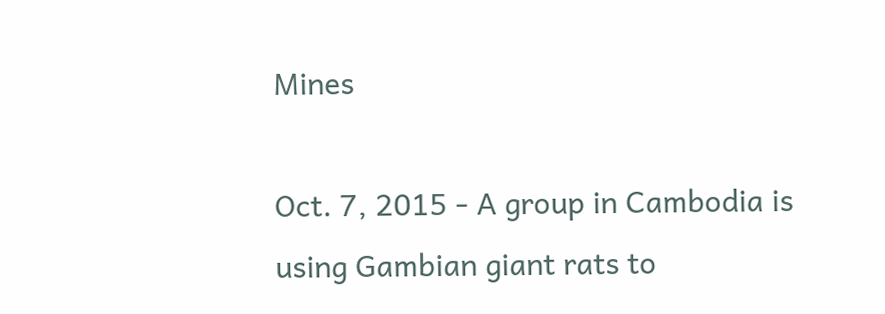Mines

Oct. 7, 2015 - A group in Cambodia is using Gambian giant rats to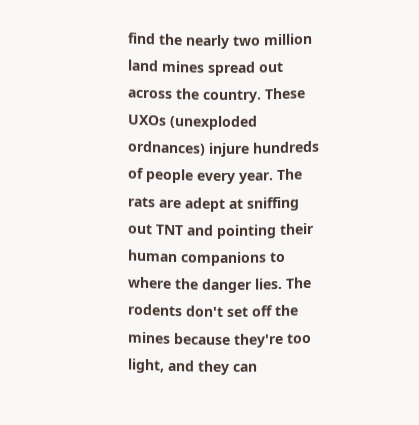find the nearly two million land mines spread out across the country. These UXOs (unexploded ordnances) injure hundreds of people every year. The rats are adept at sniffing out TNT and pointing their human companions to where the danger lies. The rodents don't set off the mines because they're too light, and they can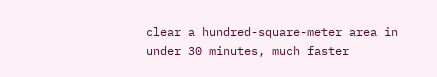clear a hundred-square-meter area in under 30 minutes, much faster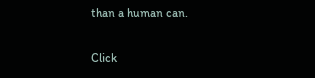than a human can.

Click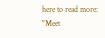here to read more:
"Meet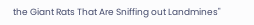the Giant Rats That Are Sniffing out Landmines"